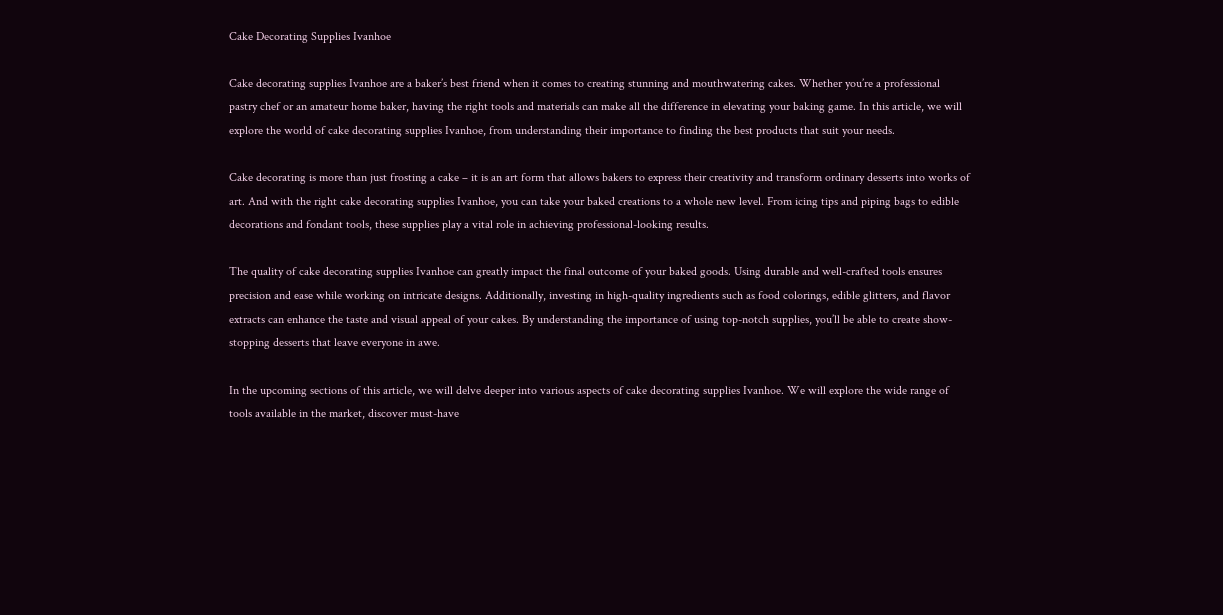Cake Decorating Supplies Ivanhoe

Cake decorating supplies Ivanhoe are a baker’s best friend when it comes to creating stunning and mouthwatering cakes. Whether you’re a professional pastry chef or an amateur home baker, having the right tools and materials can make all the difference in elevating your baking game. In this article, we will explore the world of cake decorating supplies Ivanhoe, from understanding their importance to finding the best products that suit your needs.

Cake decorating is more than just frosting a cake – it is an art form that allows bakers to express their creativity and transform ordinary desserts into works of art. And with the right cake decorating supplies Ivanhoe, you can take your baked creations to a whole new level. From icing tips and piping bags to edible decorations and fondant tools, these supplies play a vital role in achieving professional-looking results.

The quality of cake decorating supplies Ivanhoe can greatly impact the final outcome of your baked goods. Using durable and well-crafted tools ensures precision and ease while working on intricate designs. Additionally, investing in high-quality ingredients such as food colorings, edible glitters, and flavor extracts can enhance the taste and visual appeal of your cakes. By understanding the importance of using top-notch supplies, you’ll be able to create show-stopping desserts that leave everyone in awe.

In the upcoming sections of this article, we will delve deeper into various aspects of cake decorating supplies Ivanhoe. We will explore the wide range of tools available in the market, discover must-have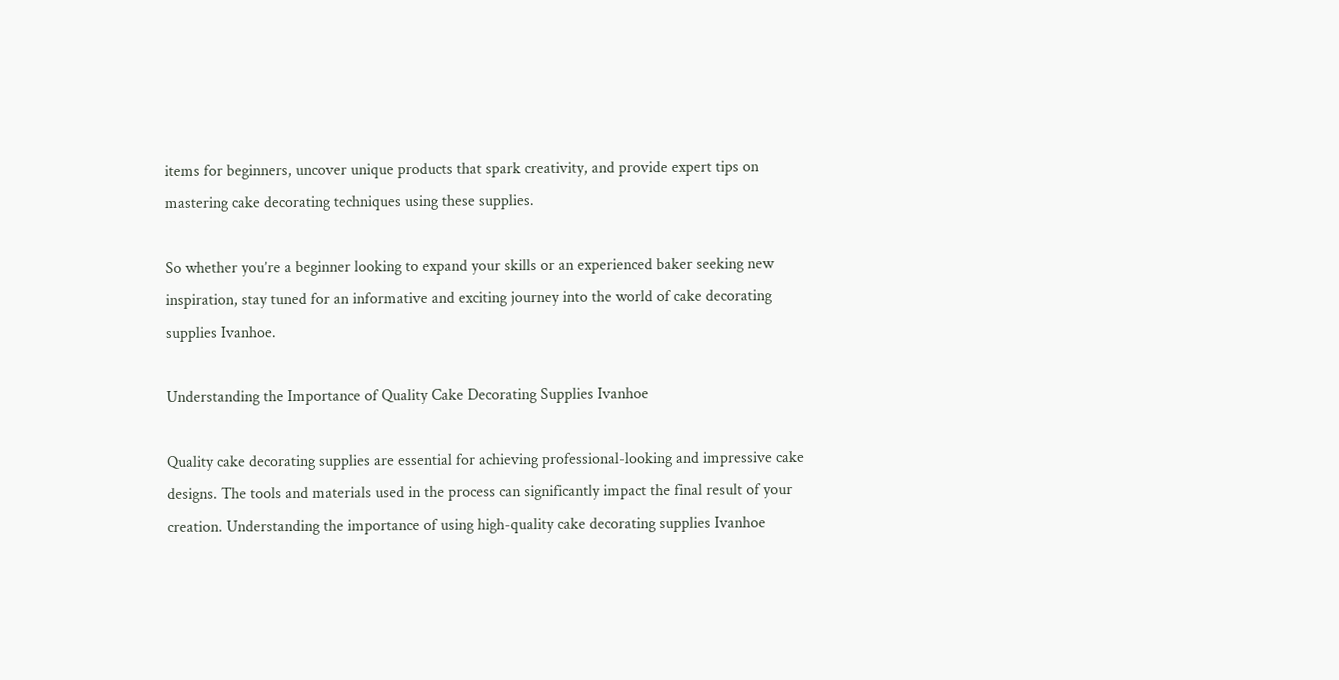items for beginners, uncover unique products that spark creativity, and provide expert tips on mastering cake decorating techniques using these supplies.

So whether you’re a beginner looking to expand your skills or an experienced baker seeking new inspiration, stay tuned for an informative and exciting journey into the world of cake decorating supplies Ivanhoe.

Understanding the Importance of Quality Cake Decorating Supplies Ivanhoe

Quality cake decorating supplies are essential for achieving professional-looking and impressive cake designs. The tools and materials used in the process can significantly impact the final result of your creation. Understanding the importance of using high-quality cake decorating supplies Ivanhoe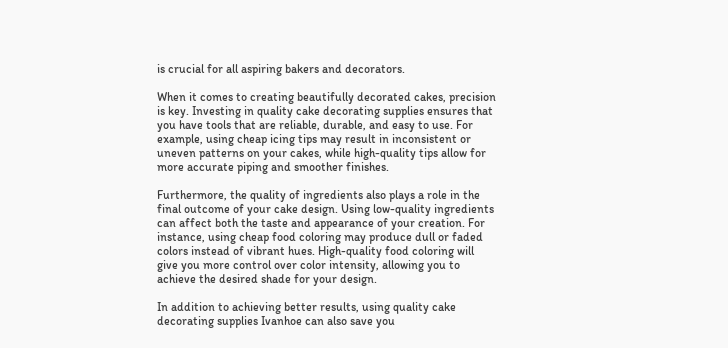is crucial for all aspiring bakers and decorators.

When it comes to creating beautifully decorated cakes, precision is key. Investing in quality cake decorating supplies ensures that you have tools that are reliable, durable, and easy to use. For example, using cheap icing tips may result in inconsistent or uneven patterns on your cakes, while high-quality tips allow for more accurate piping and smoother finishes.

Furthermore, the quality of ingredients also plays a role in the final outcome of your cake design. Using low-quality ingredients can affect both the taste and appearance of your creation. For instance, using cheap food coloring may produce dull or faded colors instead of vibrant hues. High-quality food coloring will give you more control over color intensity, allowing you to achieve the desired shade for your design.

In addition to achieving better results, using quality cake decorating supplies Ivanhoe can also save you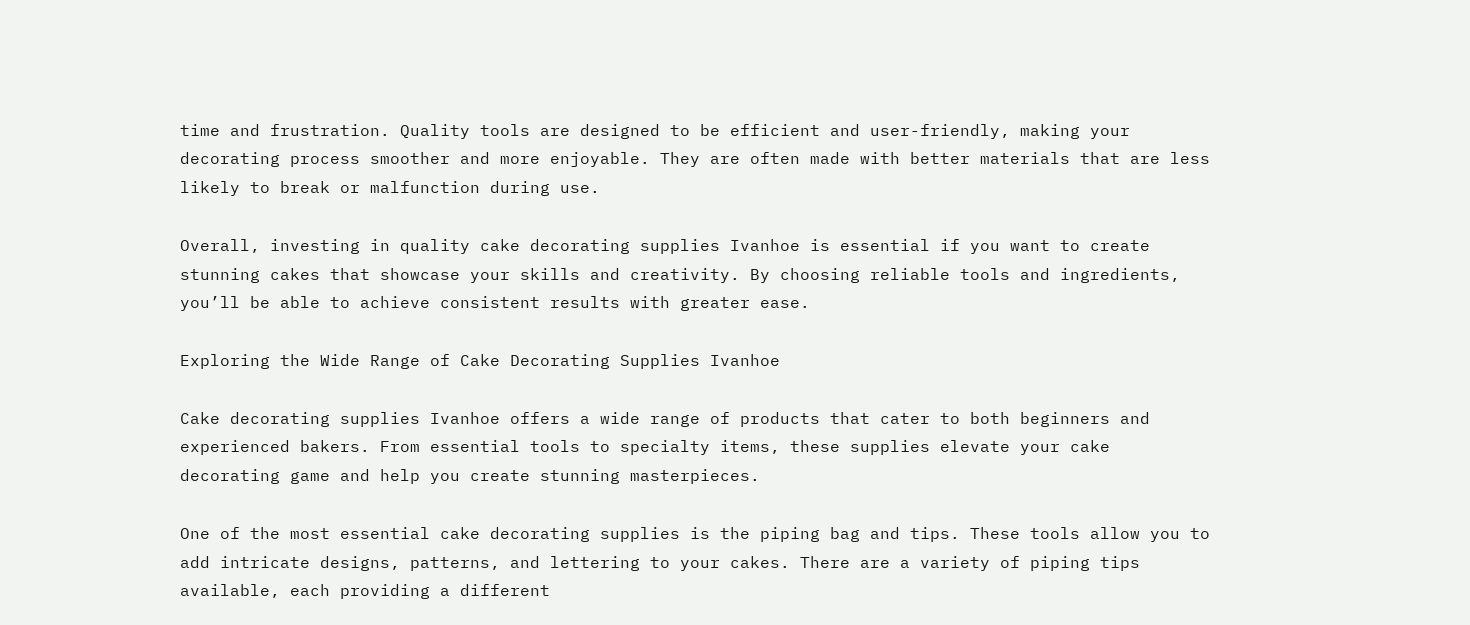time and frustration. Quality tools are designed to be efficient and user-friendly, making your decorating process smoother and more enjoyable. They are often made with better materials that are less likely to break or malfunction during use.

Overall, investing in quality cake decorating supplies Ivanhoe is essential if you want to create stunning cakes that showcase your skills and creativity. By choosing reliable tools and ingredients, you’ll be able to achieve consistent results with greater ease.

Exploring the Wide Range of Cake Decorating Supplies Ivanhoe

Cake decorating supplies Ivanhoe offers a wide range of products that cater to both beginners and experienced bakers. From essential tools to specialty items, these supplies elevate your cake decorating game and help you create stunning masterpieces.

One of the most essential cake decorating supplies is the piping bag and tips. These tools allow you to add intricate designs, patterns, and lettering to your cakes. There are a variety of piping tips available, each providing a different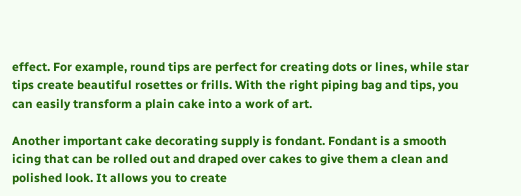effect. For example, round tips are perfect for creating dots or lines, while star tips create beautiful rosettes or frills. With the right piping bag and tips, you can easily transform a plain cake into a work of art.

Another important cake decorating supply is fondant. Fondant is a smooth icing that can be rolled out and draped over cakes to give them a clean and polished look. It allows you to create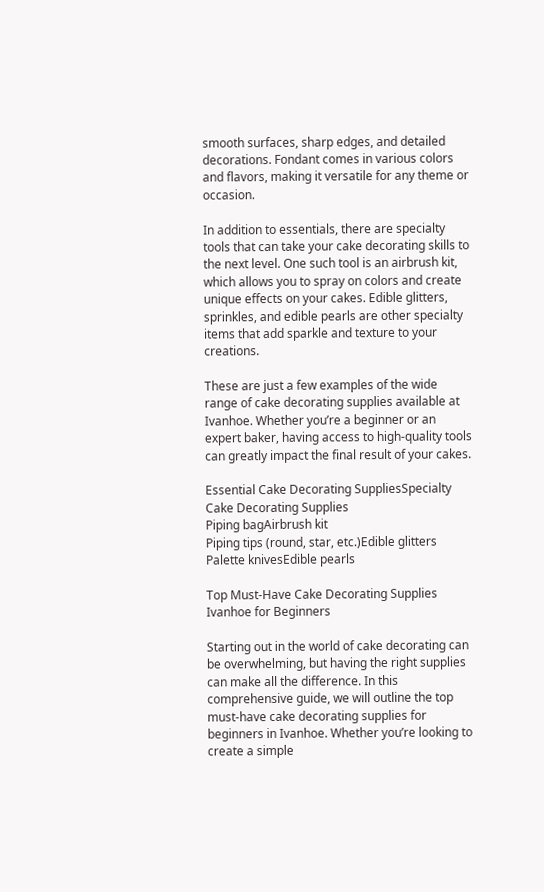smooth surfaces, sharp edges, and detailed decorations. Fondant comes in various colors and flavors, making it versatile for any theme or occasion.

In addition to essentials, there are specialty tools that can take your cake decorating skills to the next level. One such tool is an airbrush kit, which allows you to spray on colors and create unique effects on your cakes. Edible glitters, sprinkles, and edible pearls are other specialty items that add sparkle and texture to your creations.

These are just a few examples of the wide range of cake decorating supplies available at Ivanhoe. Whether you’re a beginner or an expert baker, having access to high-quality tools can greatly impact the final result of your cakes.

Essential Cake Decorating SuppliesSpecialty Cake Decorating Supplies
Piping bagAirbrush kit
Piping tips (round, star, etc.)Edible glitters
Palette knivesEdible pearls

Top Must-Have Cake Decorating Supplies Ivanhoe for Beginners

Starting out in the world of cake decorating can be overwhelming, but having the right supplies can make all the difference. In this comprehensive guide, we will outline the top must-have cake decorating supplies for beginners in Ivanhoe. Whether you’re looking to create a simple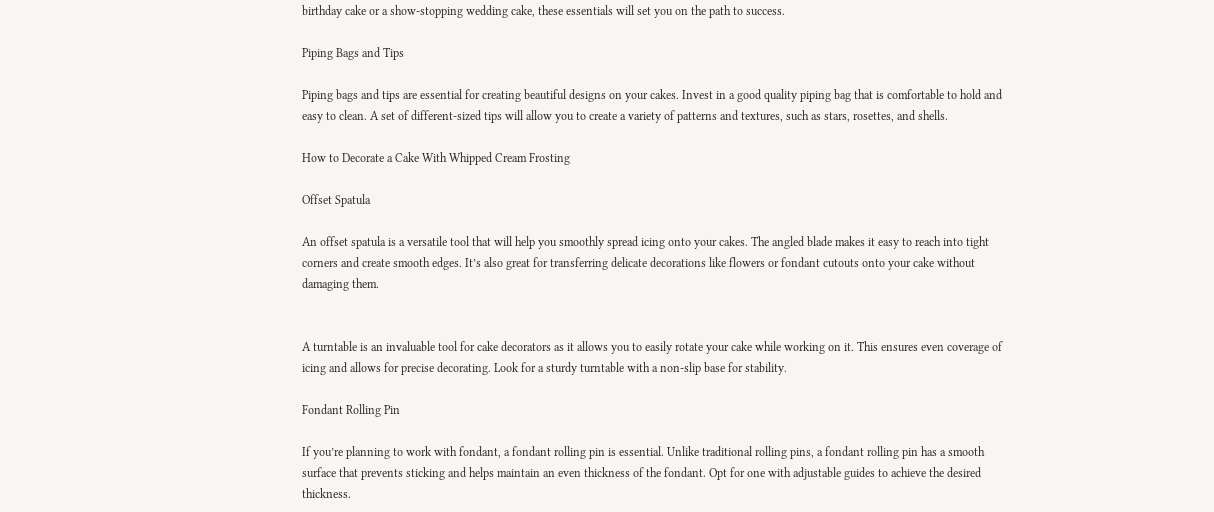birthday cake or a show-stopping wedding cake, these essentials will set you on the path to success.

Piping Bags and Tips

Piping bags and tips are essential for creating beautiful designs on your cakes. Invest in a good quality piping bag that is comfortable to hold and easy to clean. A set of different-sized tips will allow you to create a variety of patterns and textures, such as stars, rosettes, and shells.

How to Decorate a Cake With Whipped Cream Frosting

Offset Spatula

An offset spatula is a versatile tool that will help you smoothly spread icing onto your cakes. The angled blade makes it easy to reach into tight corners and create smooth edges. It’s also great for transferring delicate decorations like flowers or fondant cutouts onto your cake without damaging them.


A turntable is an invaluable tool for cake decorators as it allows you to easily rotate your cake while working on it. This ensures even coverage of icing and allows for precise decorating. Look for a sturdy turntable with a non-slip base for stability.

Fondant Rolling Pin

If you’re planning to work with fondant, a fondant rolling pin is essential. Unlike traditional rolling pins, a fondant rolling pin has a smooth surface that prevents sticking and helps maintain an even thickness of the fondant. Opt for one with adjustable guides to achieve the desired thickness.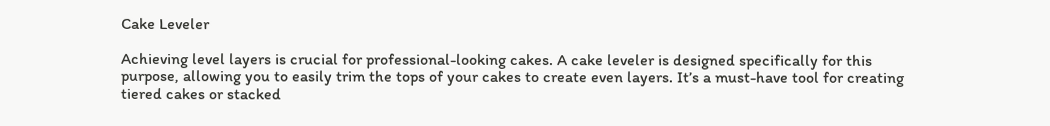Cake Leveler

Achieving level layers is crucial for professional-looking cakes. A cake leveler is designed specifically for this purpose, allowing you to easily trim the tops of your cakes to create even layers. It’s a must-have tool for creating tiered cakes or stacked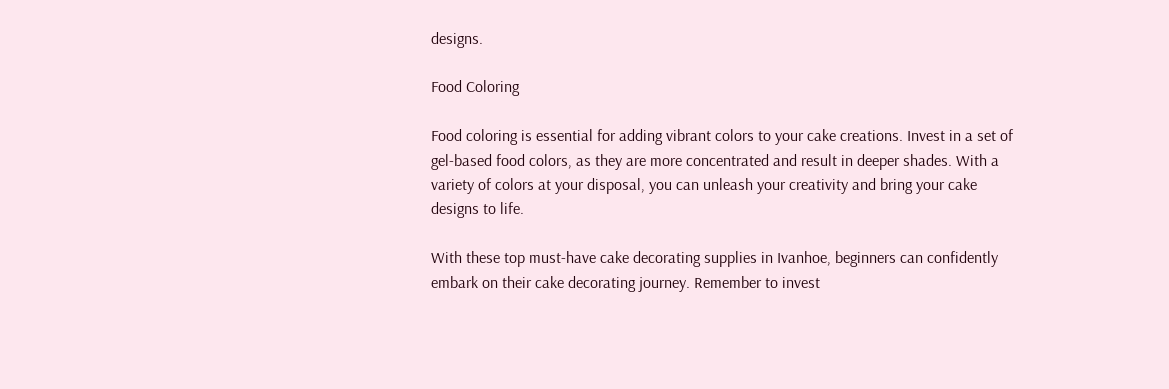designs.

Food Coloring

Food coloring is essential for adding vibrant colors to your cake creations. Invest in a set of gel-based food colors, as they are more concentrated and result in deeper shades. With a variety of colors at your disposal, you can unleash your creativity and bring your cake designs to life.

With these top must-have cake decorating supplies in Ivanhoe, beginners can confidently embark on their cake decorating journey. Remember to invest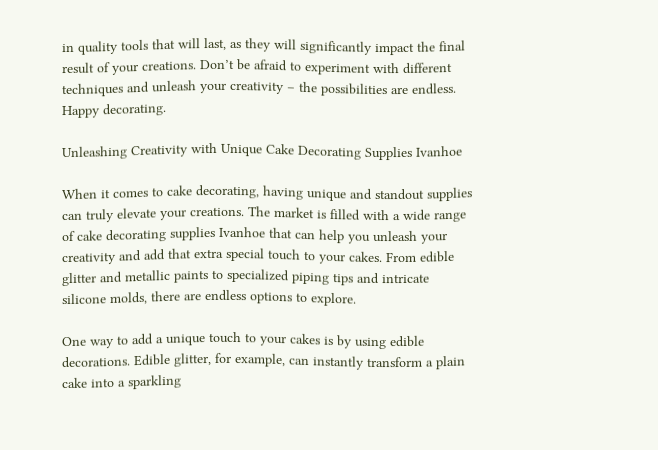in quality tools that will last, as they will significantly impact the final result of your creations. Don’t be afraid to experiment with different techniques and unleash your creativity – the possibilities are endless. Happy decorating.

Unleashing Creativity with Unique Cake Decorating Supplies Ivanhoe

When it comes to cake decorating, having unique and standout supplies can truly elevate your creations. The market is filled with a wide range of cake decorating supplies Ivanhoe that can help you unleash your creativity and add that extra special touch to your cakes. From edible glitter and metallic paints to specialized piping tips and intricate silicone molds, there are endless options to explore.

One way to add a unique touch to your cakes is by using edible decorations. Edible glitter, for example, can instantly transform a plain cake into a sparkling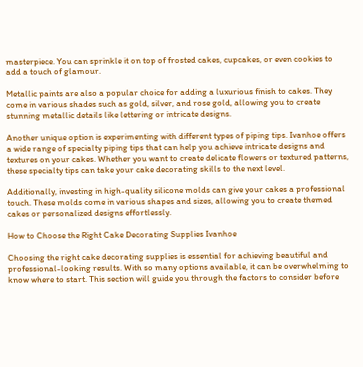masterpiece. You can sprinkle it on top of frosted cakes, cupcakes, or even cookies to add a touch of glamour.

Metallic paints are also a popular choice for adding a luxurious finish to cakes. They come in various shades such as gold, silver, and rose gold, allowing you to create stunning metallic details like lettering or intricate designs.

Another unique option is experimenting with different types of piping tips. Ivanhoe offers a wide range of specialty piping tips that can help you achieve intricate designs and textures on your cakes. Whether you want to create delicate flowers or textured patterns, these specialty tips can take your cake decorating skills to the next level.

Additionally, investing in high-quality silicone molds can give your cakes a professional touch. These molds come in various shapes and sizes, allowing you to create themed cakes or personalized designs effortlessly.

How to Choose the Right Cake Decorating Supplies Ivanhoe

Choosing the right cake decorating supplies is essential for achieving beautiful and professional-looking results. With so many options available, it can be overwhelming to know where to start. This section will guide you through the factors to consider before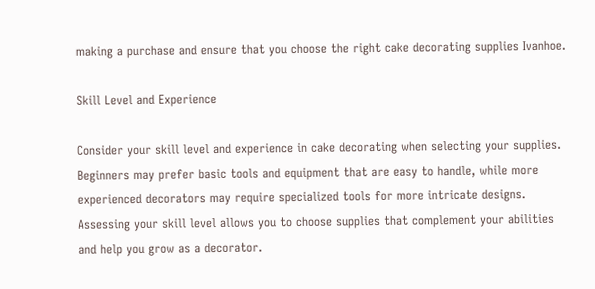making a purchase and ensure that you choose the right cake decorating supplies Ivanhoe.

Skill Level and Experience

Consider your skill level and experience in cake decorating when selecting your supplies. Beginners may prefer basic tools and equipment that are easy to handle, while more experienced decorators may require specialized tools for more intricate designs. Assessing your skill level allows you to choose supplies that complement your abilities and help you grow as a decorator.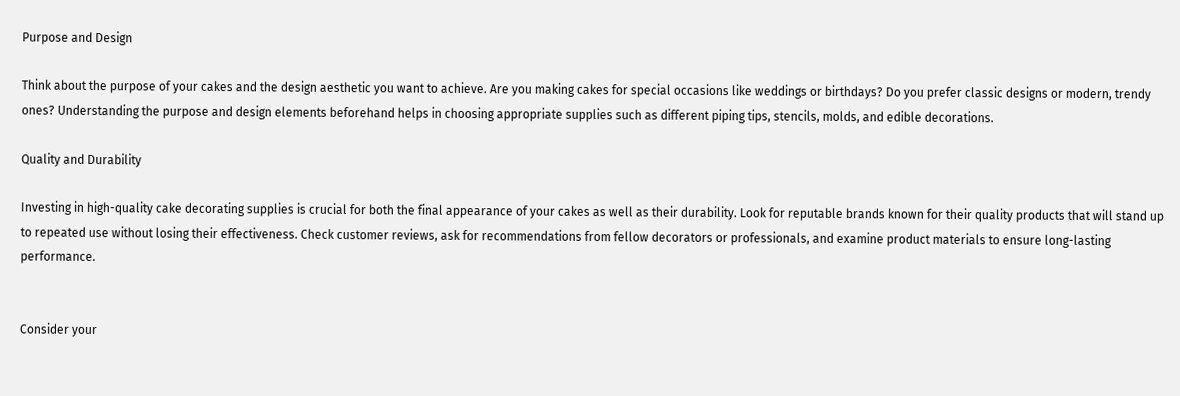Purpose and Design

Think about the purpose of your cakes and the design aesthetic you want to achieve. Are you making cakes for special occasions like weddings or birthdays? Do you prefer classic designs or modern, trendy ones? Understanding the purpose and design elements beforehand helps in choosing appropriate supplies such as different piping tips, stencils, molds, and edible decorations.

Quality and Durability

Investing in high-quality cake decorating supplies is crucial for both the final appearance of your cakes as well as their durability. Look for reputable brands known for their quality products that will stand up to repeated use without losing their effectiveness. Check customer reviews, ask for recommendations from fellow decorators or professionals, and examine product materials to ensure long-lasting performance.


Consider your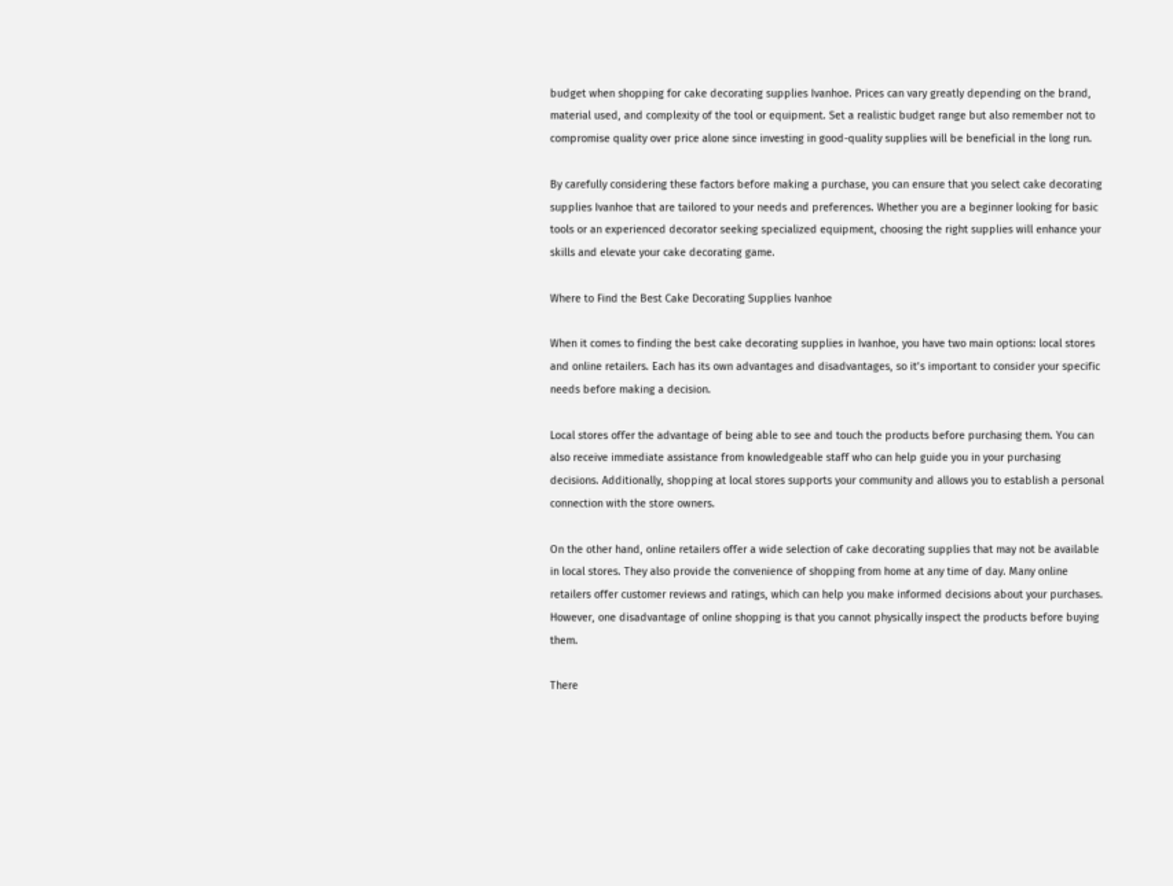budget when shopping for cake decorating supplies Ivanhoe. Prices can vary greatly depending on the brand, material used, and complexity of the tool or equipment. Set a realistic budget range but also remember not to compromise quality over price alone since investing in good-quality supplies will be beneficial in the long run.

By carefully considering these factors before making a purchase, you can ensure that you select cake decorating supplies Ivanhoe that are tailored to your needs and preferences. Whether you are a beginner looking for basic tools or an experienced decorator seeking specialized equipment, choosing the right supplies will enhance your skills and elevate your cake decorating game.

Where to Find the Best Cake Decorating Supplies Ivanhoe

When it comes to finding the best cake decorating supplies in Ivanhoe, you have two main options: local stores and online retailers. Each has its own advantages and disadvantages, so it’s important to consider your specific needs before making a decision.

Local stores offer the advantage of being able to see and touch the products before purchasing them. You can also receive immediate assistance from knowledgeable staff who can help guide you in your purchasing decisions. Additionally, shopping at local stores supports your community and allows you to establish a personal connection with the store owners.

On the other hand, online retailers offer a wide selection of cake decorating supplies that may not be available in local stores. They also provide the convenience of shopping from home at any time of day. Many online retailers offer customer reviews and ratings, which can help you make informed decisions about your purchases. However, one disadvantage of online shopping is that you cannot physically inspect the products before buying them.

There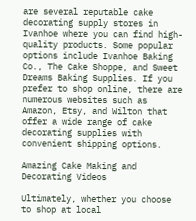are several reputable cake decorating supply stores in Ivanhoe where you can find high-quality products. Some popular options include Ivanhoe Baking Co., The Cake Shoppe, and Sweet Dreams Baking Supplies. If you prefer to shop online, there are numerous websites such as Amazon, Etsy, and Wilton that offer a wide range of cake decorating supplies with convenient shipping options.

Amazing Cake Making and Decorating Videos

Ultimately, whether you choose to shop at local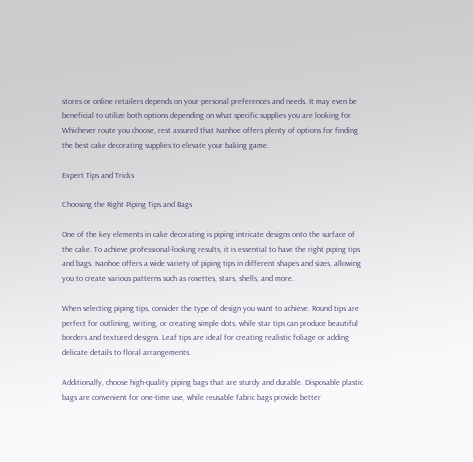stores or online retailers depends on your personal preferences and needs. It may even be beneficial to utilize both options depending on what specific supplies you are looking for. Whichever route you choose, rest assured that Ivanhoe offers plenty of options for finding the best cake decorating supplies to elevate your baking game.

Expert Tips and Tricks

Choosing the Right Piping Tips and Bags

One of the key elements in cake decorating is piping intricate designs onto the surface of the cake. To achieve professional-looking results, it is essential to have the right piping tips and bags. Ivanhoe offers a wide variety of piping tips in different shapes and sizes, allowing you to create various patterns such as rosettes, stars, shells, and more.

When selecting piping tips, consider the type of design you want to achieve. Round tips are perfect for outlining, writing, or creating simple dots, while star tips can produce beautiful borders and textured designs. Leaf tips are ideal for creating realistic foliage or adding delicate details to floral arrangements.

Additionally, choose high-quality piping bags that are sturdy and durable. Disposable plastic bags are convenient for one-time use, while reusable fabric bags provide better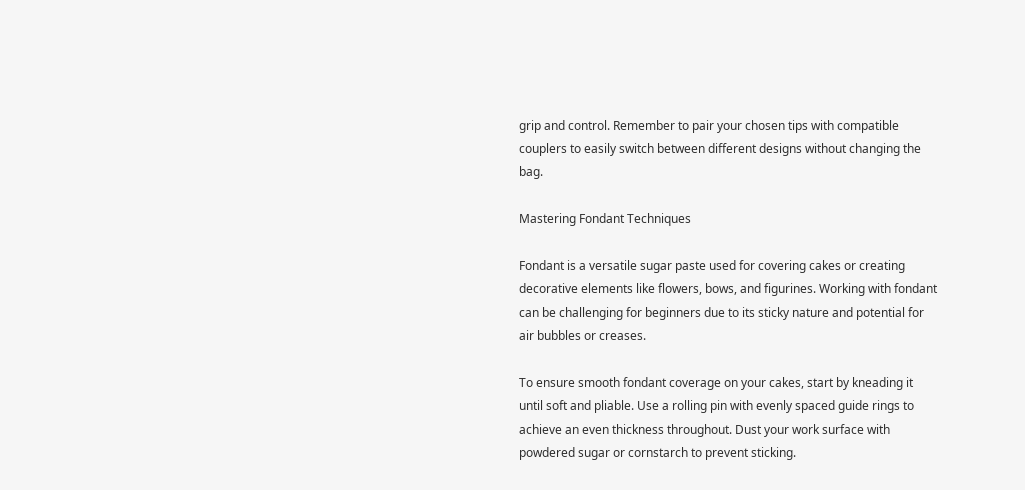grip and control. Remember to pair your chosen tips with compatible couplers to easily switch between different designs without changing the bag.

Mastering Fondant Techniques

Fondant is a versatile sugar paste used for covering cakes or creating decorative elements like flowers, bows, and figurines. Working with fondant can be challenging for beginners due to its sticky nature and potential for air bubbles or creases.

To ensure smooth fondant coverage on your cakes, start by kneading it until soft and pliable. Use a rolling pin with evenly spaced guide rings to achieve an even thickness throughout. Dust your work surface with powdered sugar or cornstarch to prevent sticking.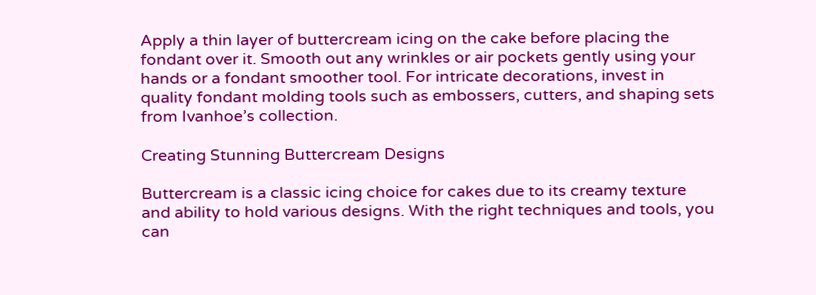Apply a thin layer of buttercream icing on the cake before placing the fondant over it. Smooth out any wrinkles or air pockets gently using your hands or a fondant smoother tool. For intricate decorations, invest in quality fondant molding tools such as embossers, cutters, and shaping sets from Ivanhoe’s collection.

Creating Stunning Buttercream Designs

Buttercream is a classic icing choice for cakes due to its creamy texture and ability to hold various designs. With the right techniques and tools, you can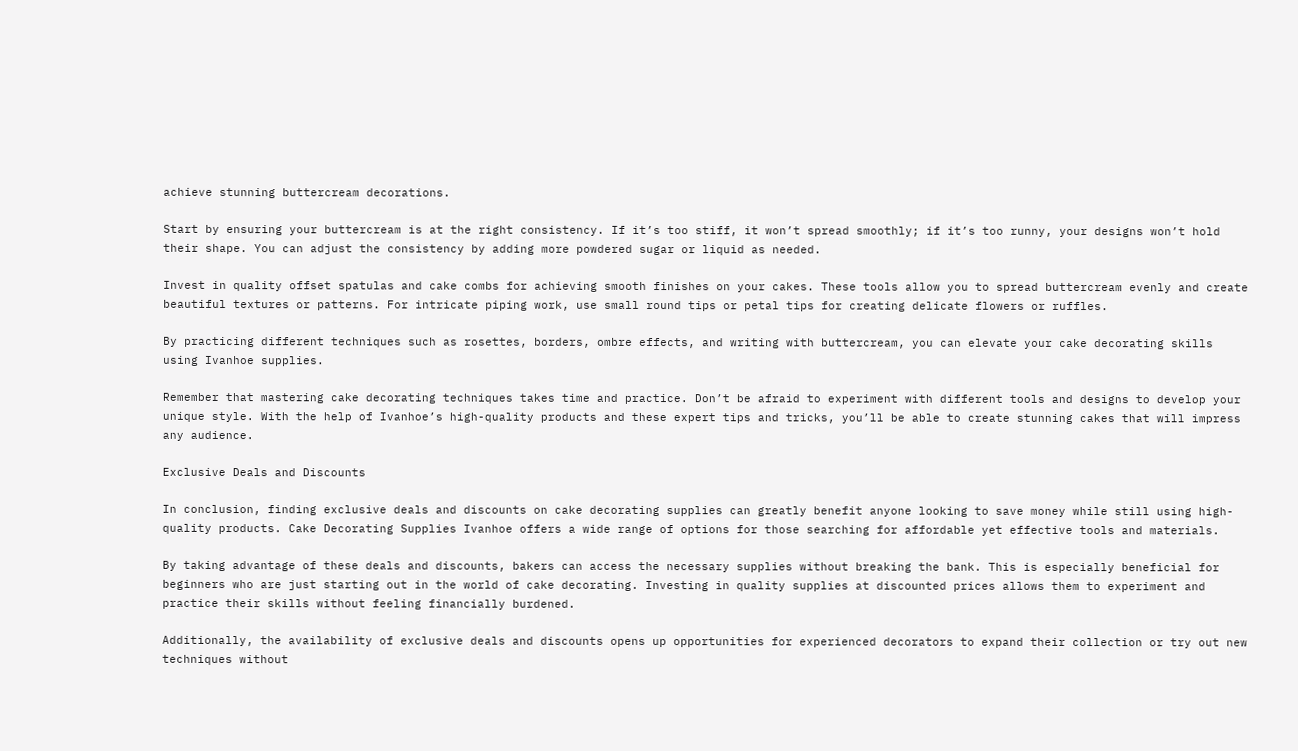achieve stunning buttercream decorations.

Start by ensuring your buttercream is at the right consistency. If it’s too stiff, it won’t spread smoothly; if it’s too runny, your designs won’t hold their shape. You can adjust the consistency by adding more powdered sugar or liquid as needed.

Invest in quality offset spatulas and cake combs for achieving smooth finishes on your cakes. These tools allow you to spread buttercream evenly and create beautiful textures or patterns. For intricate piping work, use small round tips or petal tips for creating delicate flowers or ruffles.

By practicing different techniques such as rosettes, borders, ombre effects, and writing with buttercream, you can elevate your cake decorating skills using Ivanhoe supplies.

Remember that mastering cake decorating techniques takes time and practice. Don’t be afraid to experiment with different tools and designs to develop your unique style. With the help of Ivanhoe’s high-quality products and these expert tips and tricks, you’ll be able to create stunning cakes that will impress any audience.

Exclusive Deals and Discounts

In conclusion, finding exclusive deals and discounts on cake decorating supplies can greatly benefit anyone looking to save money while still using high-quality products. Cake Decorating Supplies Ivanhoe offers a wide range of options for those searching for affordable yet effective tools and materials.

By taking advantage of these deals and discounts, bakers can access the necessary supplies without breaking the bank. This is especially beneficial for beginners who are just starting out in the world of cake decorating. Investing in quality supplies at discounted prices allows them to experiment and practice their skills without feeling financially burdened.

Additionally, the availability of exclusive deals and discounts opens up opportunities for experienced decorators to expand their collection or try out new techniques without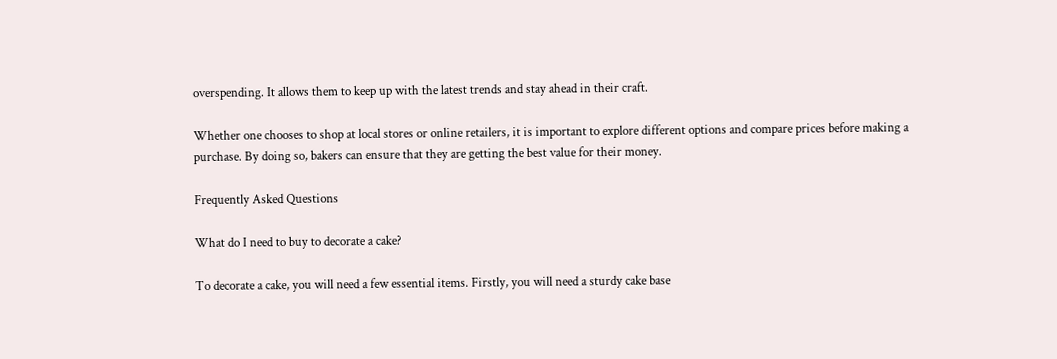overspending. It allows them to keep up with the latest trends and stay ahead in their craft.

Whether one chooses to shop at local stores or online retailers, it is important to explore different options and compare prices before making a purchase. By doing so, bakers can ensure that they are getting the best value for their money.

Frequently Asked Questions

What do I need to buy to decorate a cake?

To decorate a cake, you will need a few essential items. Firstly, you will need a sturdy cake base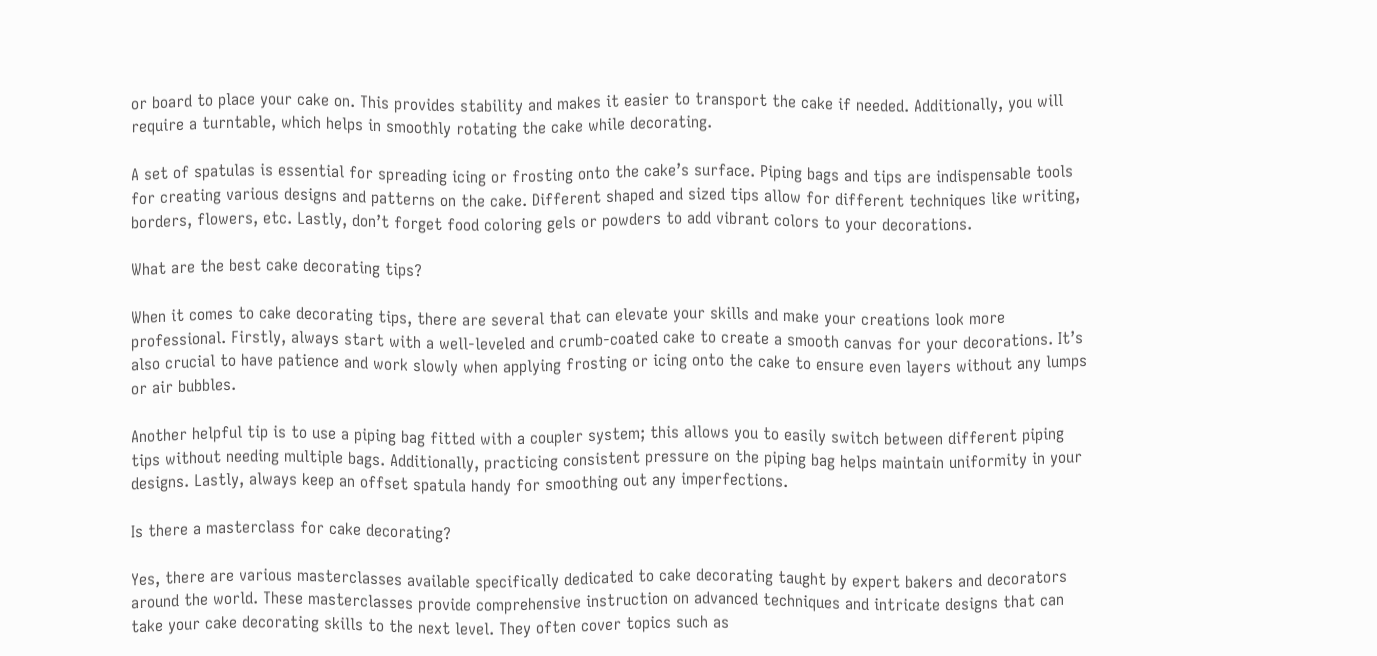or board to place your cake on. This provides stability and makes it easier to transport the cake if needed. Additionally, you will require a turntable, which helps in smoothly rotating the cake while decorating.

A set of spatulas is essential for spreading icing or frosting onto the cake’s surface. Piping bags and tips are indispensable tools for creating various designs and patterns on the cake. Different shaped and sized tips allow for different techniques like writing, borders, flowers, etc. Lastly, don’t forget food coloring gels or powders to add vibrant colors to your decorations.

What are the best cake decorating tips?

When it comes to cake decorating tips, there are several that can elevate your skills and make your creations look more professional. Firstly, always start with a well-leveled and crumb-coated cake to create a smooth canvas for your decorations. It’s also crucial to have patience and work slowly when applying frosting or icing onto the cake to ensure even layers without any lumps or air bubbles.

Another helpful tip is to use a piping bag fitted with a coupler system; this allows you to easily switch between different piping tips without needing multiple bags. Additionally, practicing consistent pressure on the piping bag helps maintain uniformity in your designs. Lastly, always keep an offset spatula handy for smoothing out any imperfections.

Is there a masterclass for cake decorating?

Yes, there are various masterclasses available specifically dedicated to cake decorating taught by expert bakers and decorators around the world. These masterclasses provide comprehensive instruction on advanced techniques and intricate designs that can take your cake decorating skills to the next level. They often cover topics such as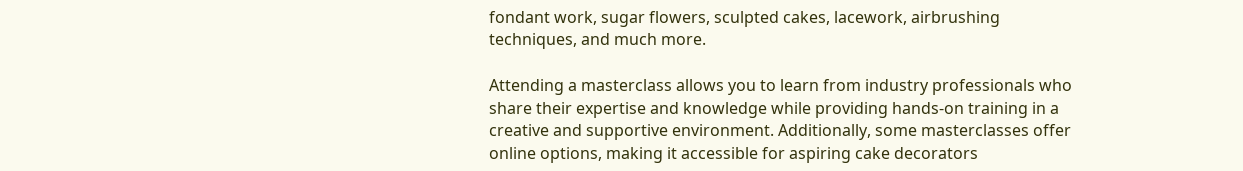fondant work, sugar flowers, sculpted cakes, lacework, airbrushing techniques, and much more.

Attending a masterclass allows you to learn from industry professionals who share their expertise and knowledge while providing hands-on training in a creative and supportive environment. Additionally, some masterclasses offer online options, making it accessible for aspiring cake decorators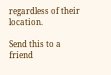regardless of their location.

Send this to a friend